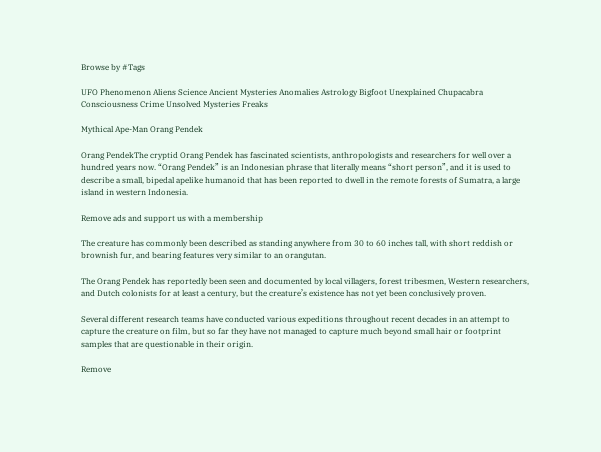Browse by #Tags

UFO Phenomenon Aliens Science Ancient Mysteries Anomalies Astrology Bigfoot Unexplained Chupacabra Consciousness Crime Unsolved Mysteries Freaks

Mythical Ape-Man Orang Pendek

Orang PendekThe cryptid Orang Pendek has fascinated scientists, anthropologists and researchers for well over a hundred years now. “Orang Pendek” is an Indonesian phrase that literally means “short person”, and it is used to describe a small, bipedal apelike humanoid that has been reported to dwell in the remote forests of Sumatra, a large island in western Indonesia.

Remove ads and support us with a membership

The creature has commonly been described as standing anywhere from 30 to 60 inches tall, with short reddish or brownish fur, and bearing features very similar to an orangutan.

The Orang Pendek has reportedly been seen and documented by local villagers, forest tribesmen, Western researchers, and Dutch colonists for at least a century, but the creature’s existence has not yet been conclusively proven.

Several different research teams have conducted various expeditions throughout recent decades in an attempt to capture the creature on film, but so far they have not managed to capture much beyond small hair or footprint samples that are questionable in their origin.

Remove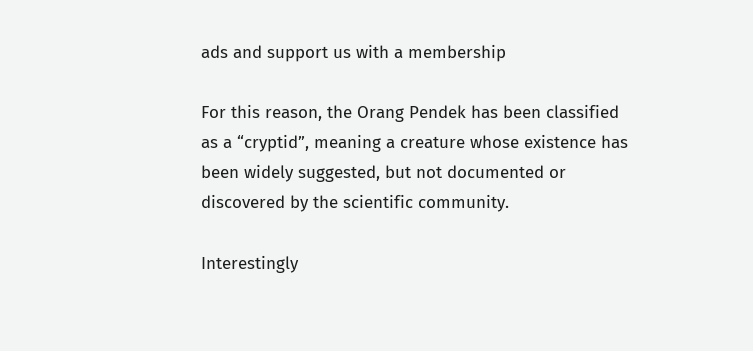ads and support us with a membership

For this reason, the Orang Pendek has been classified as a “cryptid”, meaning a creature whose existence has been widely suggested, but not documented or discovered by the scientific community.

Interestingly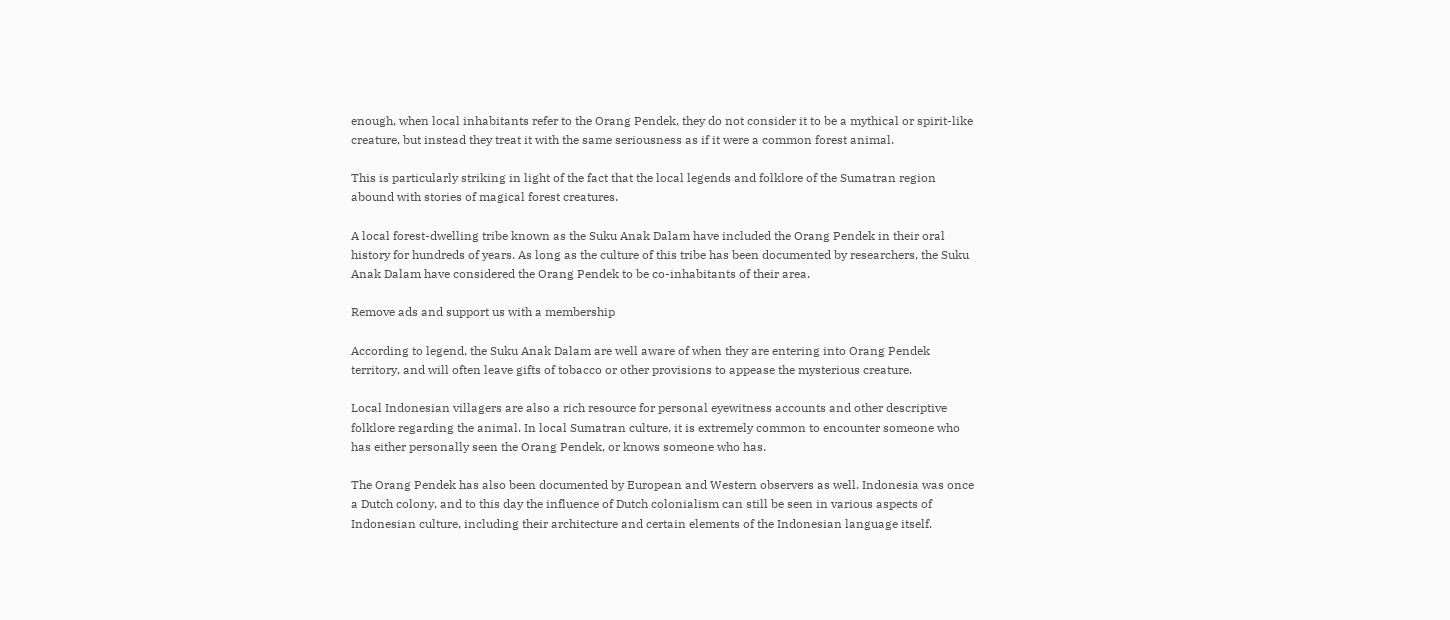enough, when local inhabitants refer to the Orang Pendek, they do not consider it to be a mythical or spirit-like creature, but instead they treat it with the same seriousness as if it were a common forest animal.

This is particularly striking in light of the fact that the local legends and folklore of the Sumatran region abound with stories of magical forest creatures.

A local forest-dwelling tribe known as the Suku Anak Dalam have included the Orang Pendek in their oral history for hundreds of years. As long as the culture of this tribe has been documented by researchers, the Suku Anak Dalam have considered the Orang Pendek to be co-inhabitants of their area.

Remove ads and support us with a membership

According to legend, the Suku Anak Dalam are well aware of when they are entering into Orang Pendek territory, and will often leave gifts of tobacco or other provisions to appease the mysterious creature.

Local Indonesian villagers are also a rich resource for personal eyewitness accounts and other descriptive folklore regarding the animal. In local Sumatran culture, it is extremely common to encounter someone who has either personally seen the Orang Pendek, or knows someone who has.

The Orang Pendek has also been documented by European and Western observers as well. Indonesia was once a Dutch colony, and to this day the influence of Dutch colonialism can still be seen in various aspects of Indonesian culture, including their architecture and certain elements of the Indonesian language itself.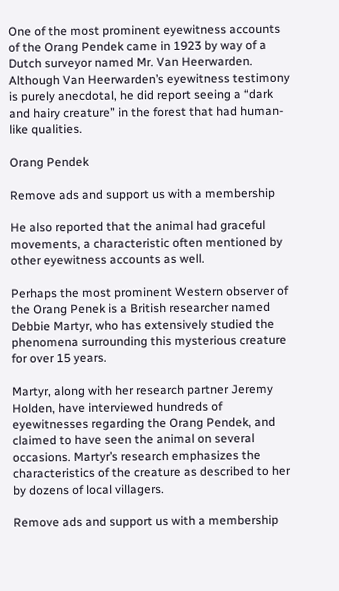One of the most prominent eyewitness accounts of the Orang Pendek came in 1923 by way of a Dutch surveyor named Mr. Van Heerwarden. Although Van Heerwarden’s eyewitness testimony is purely anecdotal, he did report seeing a “dark and hairy creature” in the forest that had human-like qualities.

Orang Pendek

Remove ads and support us with a membership

He also reported that the animal had graceful movements, a characteristic often mentioned by other eyewitness accounts as well.

Perhaps the most prominent Western observer of the Orang Penek is a British researcher named Debbie Martyr, who has extensively studied the phenomena surrounding this mysterious creature for over 15 years.

Martyr, along with her research partner Jeremy Holden, have interviewed hundreds of eyewitnesses regarding the Orang Pendek, and claimed to have seen the animal on several occasions. Martyr’s research emphasizes the characteristics of the creature as described to her by dozens of local villagers.

Remove ads and support us with a membership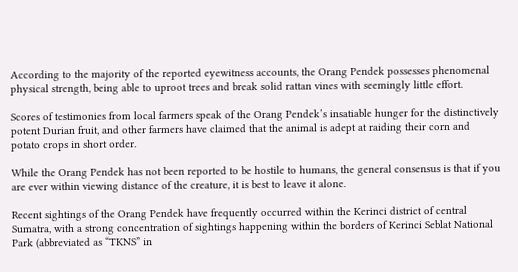According to the majority of the reported eyewitness accounts, the Orang Pendek possesses phenomenal physical strength, being able to uproot trees and break solid rattan vines with seemingly little effort.

Scores of testimonies from local farmers speak of the Orang Pendek’s insatiable hunger for the distinctively potent Durian fruit, and other farmers have claimed that the animal is adept at raiding their corn and potato crops in short order.

While the Orang Pendek has not been reported to be hostile to humans, the general consensus is that if you are ever within viewing distance of the creature, it is best to leave it alone.

Recent sightings of the Orang Pendek have frequently occurred within the Kerinci district of central Sumatra, with a strong concentration of sightings happening within the borders of Kerinci Seblat National Park (abbreviated as “TKNS” in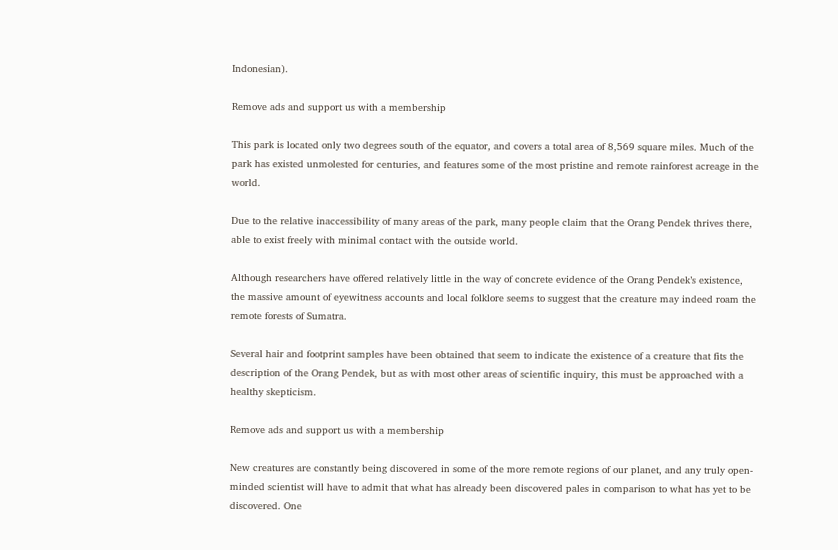Indonesian).

Remove ads and support us with a membership

This park is located only two degrees south of the equator, and covers a total area of 8,569 square miles. Much of the park has existed unmolested for centuries, and features some of the most pristine and remote rainforest acreage in the world.

Due to the relative inaccessibility of many areas of the park, many people claim that the Orang Pendek thrives there, able to exist freely with minimal contact with the outside world.

Although researchers have offered relatively little in the way of concrete evidence of the Orang Pendek’s existence, the massive amount of eyewitness accounts and local folklore seems to suggest that the creature may indeed roam the remote forests of Sumatra.

Several hair and footprint samples have been obtained that seem to indicate the existence of a creature that fits the description of the Orang Pendek, but as with most other areas of scientific inquiry, this must be approached with a healthy skepticism.

Remove ads and support us with a membership

New creatures are constantly being discovered in some of the more remote regions of our planet, and any truly open-minded scientist will have to admit that what has already been discovered pales in comparison to what has yet to be discovered. One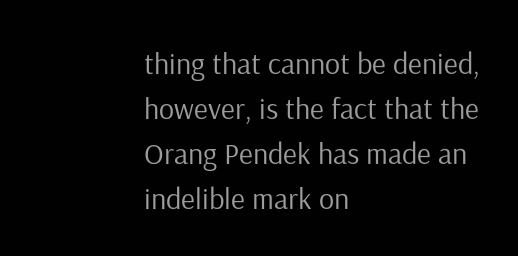thing that cannot be denied, however, is the fact that the Orang Pendek has made an indelible mark on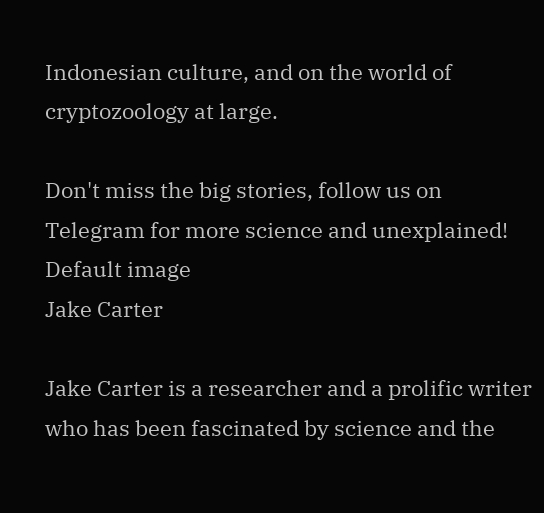Indonesian culture, and on the world of cryptozoology at large.

Don't miss the big stories, follow us on Telegram for more science and unexplained!
Default image
Jake Carter

Jake Carter is a researcher and a prolific writer who has been fascinated by science and the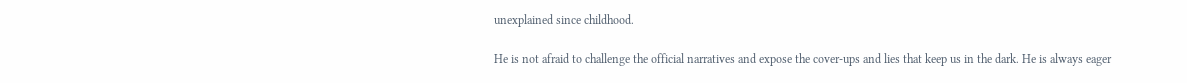unexplained since childhood.

He is not afraid to challenge the official narratives and expose the cover-ups and lies that keep us in the dark. He is always eager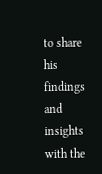to share his findings and insights with the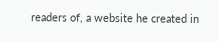readers of, a website he created in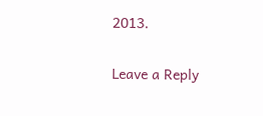2013.

Leave a Reply